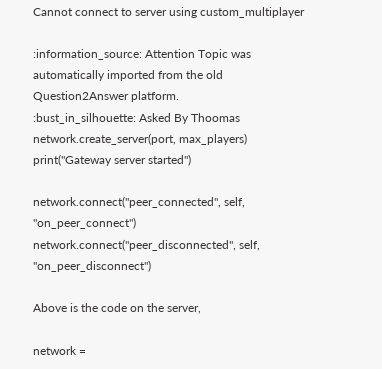Cannot connect to server using custom_multiplayer

:information_source: Attention Topic was automatically imported from the old Question2Answer platform.
:bust_in_silhouette: Asked By Thoomas
network.create_server(port, max_players)
print("Gateway server started")

network.connect("peer_connected", self, "on_peer_connect")
network.connect("peer_disconnected", self, "on_peer_disconnect")

Above is the code on the server,

network =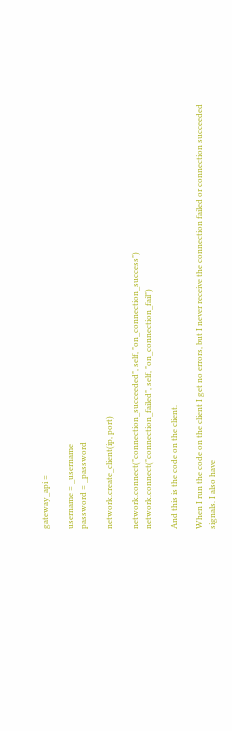gateway_api =

username = _username
password = _password

network.create_client(ip, port)

network.connect("connection_succeeded", self, "on_connection_success")
network.connect("connection_failed", self, "on_connection_fail")

And this is the code on the client.

When I run the code on the client I get no errors, but I never receive the connection failed or connection succeeded signals. I also have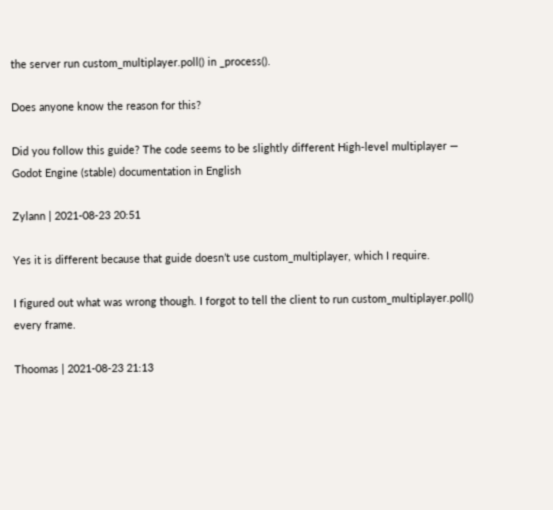the server run custom_multiplayer.poll() in _process().

Does anyone know the reason for this?

Did you follow this guide? The code seems to be slightly different High-level multiplayer — Godot Engine (stable) documentation in English

Zylann | 2021-08-23 20:51

Yes it is different because that guide doesn’t use custom_multiplayer, which I require.

I figured out what was wrong though. I forgot to tell the client to run custom_multiplayer.poll() every frame.

Thoomas | 2021-08-23 21:13